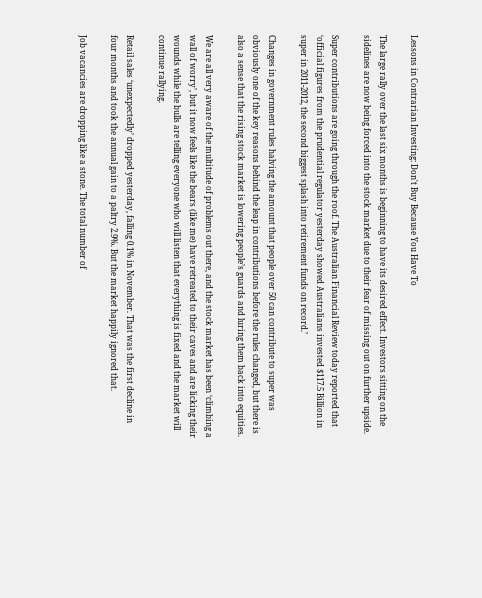Lessons in Contrarian Investing: Don't Buy Because You Have To

The large rally over the last six months is beginning to have its desired effect. Investors sitting on the sidelines are now being forced into the stock market due to their fear of missing out on further upside.

Super contributions are going through the roof. The Australian Financial Review today reported that ‘official figures from the prudential regulator yesterday showed Australians invested $117.5 Billion in super in 2011-2012, the second biggest splash into retirement funds on record.’

Changes in government rules halving the amount that people over 50 can contribute to super was obviously one of the key reasons behind the leap in contributions before the rules changed, but there is also a sense that the rising stock market is lowering people’s guards and luring them back into equities.

We are all very aware of the multitude of problems out there, and the stock market has been ‘climbing a wall of worry’, but it now feels like the bears (like me) have retreated to their caves and are licking their wounds while the bulls are telling everyone who will listen that everything is fixed and the market will continue rallying.

Retail sales ‘unexpectedly’ dropped yesterday, falling 0.1% in November. That was the first decline in four months and took the annual gain to a paltry 2.9%. But the market happily ignored that.

Job vacancies are dropping like a stone. The total number of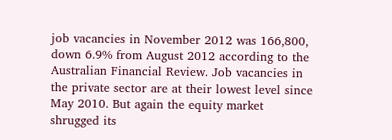job vacancies in November 2012 was 166,800, down 6.9% from August 2012 according to the Australian Financial Review. Job vacancies in the private sector are at their lowest level since May 2010. But again the equity market shrugged its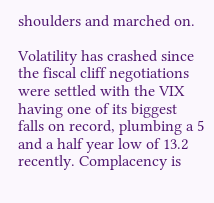shoulders and marched on.

Volatility has crashed since the fiscal cliff negotiations were settled with the VIX having one of its biggest falls on record, plumbing a 5 and a half year low of 13.2 recently. Complacency is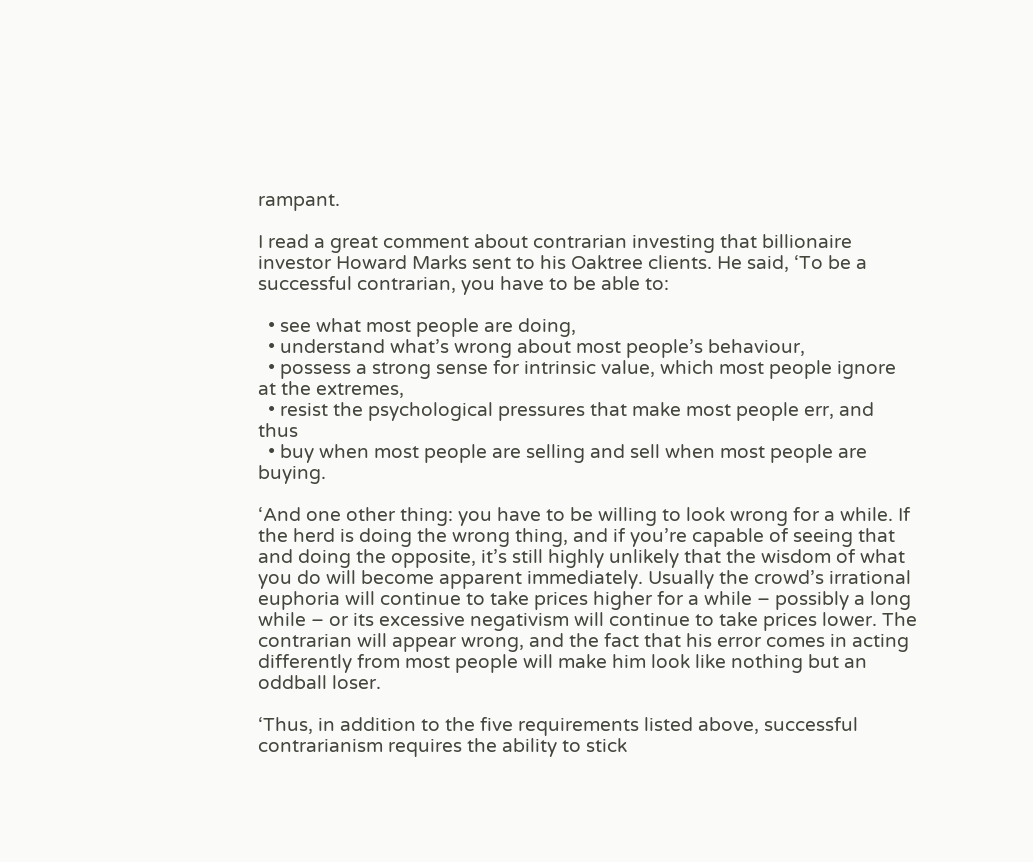rampant.

I read a great comment about contrarian investing that billionaire investor Howard Marks sent to his Oaktree clients. He said, ‘To be a successful contrarian, you have to be able to:

  • see what most people are doing,
  • understand what’s wrong about most people’s behaviour,
  • possess a strong sense for intrinsic value, which most people ignore at the extremes,
  • resist the psychological pressures that make most people err, and thus
  • buy when most people are selling and sell when most people are buying.

‘And one other thing: you have to be willing to look wrong for a while. If the herd is doing the wrong thing, and if you’re capable of seeing that and doing the opposite, it’s still highly unlikely that the wisdom of what you do will become apparent immediately. Usually the crowd’s irrational euphoria will continue to take prices higher for a while – possibly a long while – or its excessive negativism will continue to take prices lower. The contrarian will appear wrong, and the fact that his error comes in acting differently from most people will make him look like nothing but an oddball loser.

‘Thus, in addition to the five requirements listed above, successful contrarianism requires the ability to stick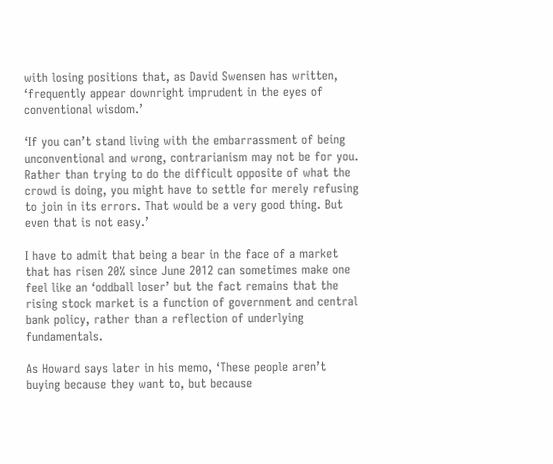with losing positions that, as David Swensen has written, ‘frequently appear downright imprudent in the eyes of conventional wisdom.’

‘If you can’t stand living with the embarrassment of being unconventional and wrong, contrarianism may not be for you. Rather than trying to do the difficult opposite of what the crowd is doing, you might have to settle for merely refusing to join in its errors. That would be a very good thing. But even that is not easy.’

I have to admit that being a bear in the face of a market that has risen 20% since June 2012 can sometimes make one feel like an ‘oddball loser’ but the fact remains that the rising stock market is a function of government and central bank policy, rather than a reflection of underlying fundamentals.

As Howard says later in his memo, ‘These people aren’t buying because they want to, but because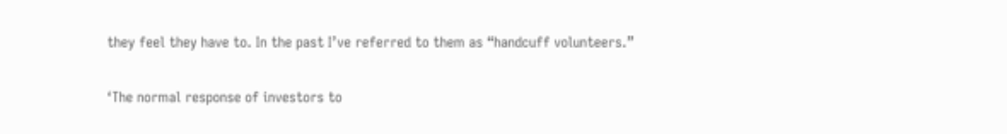they feel they have to. In the past I’ve referred to them as “handcuff volunteers.”

‘The normal response of investors to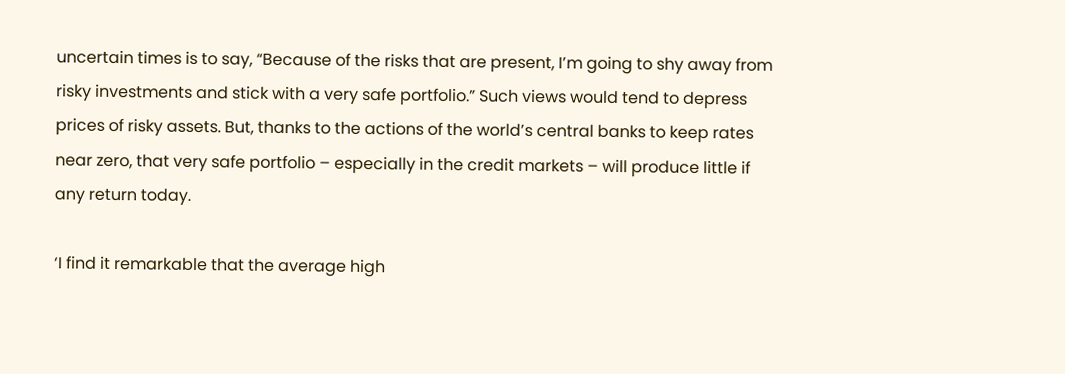uncertain times is to say, “Because of the risks that are present, I’m going to shy away from risky investments and stick with a very safe portfolio.” Such views would tend to depress prices of risky assets. But, thanks to the actions of the world’s central banks to keep rates near zero, that very safe portfolio – especially in the credit markets – will produce little if any return today.

‘I find it remarkable that the average high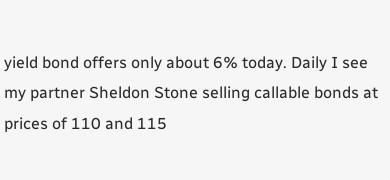yield bond offers only about 6% today. Daily I see my partner Sheldon Stone selling callable bonds at prices of 110 and 115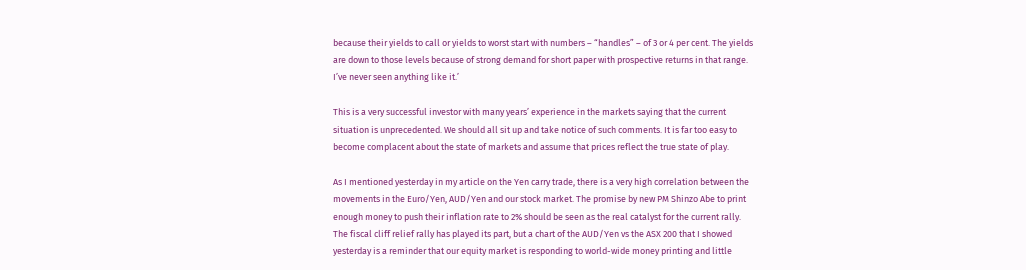because their yields to call or yields to worst start with numbers – “handles” – of 3 or 4 per cent. The yields are down to those levels because of strong demand for short paper with prospective returns in that range. I’ve never seen anything like it.’

This is a very successful investor with many years’ experience in the markets saying that the current situation is unprecedented. We should all sit up and take notice of such comments. It is far too easy to become complacent about the state of markets and assume that prices reflect the true state of play.

As I mentioned yesterday in my article on the Yen carry trade, there is a very high correlation between the movements in the Euro/Yen, AUD/Yen and our stock market. The promise by new PM Shinzo Abe to print enough money to push their inflation rate to 2% should be seen as the real catalyst for the current rally. The fiscal cliff relief rally has played its part, but a chart of the AUD/Yen vs the ASX 200 that I showed yesterday is a reminder that our equity market is responding to world-wide money printing and little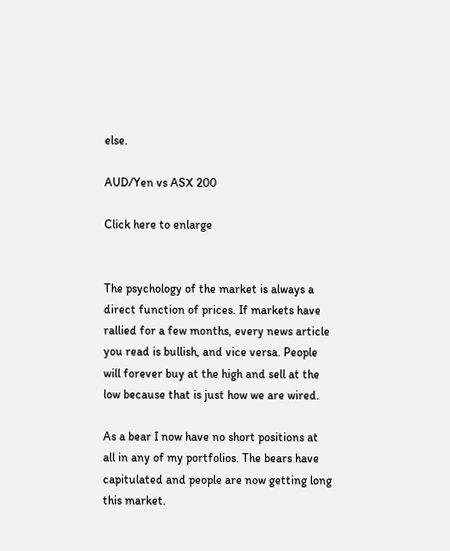else.

AUD/Yen vs ASX 200

Click here to enlarge


The psychology of the market is always a direct function of prices. If markets have rallied for a few months, every news article you read is bullish, and vice versa. People will forever buy at the high and sell at the low because that is just how we are wired.

As a bear I now have no short positions at all in any of my portfolios. The bears have capitulated and people are now getting long this market.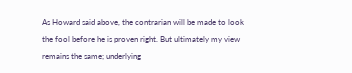As Howard said above, the contrarian will be made to look the fool before he is proven right. But ultimately my view remains the same; underlying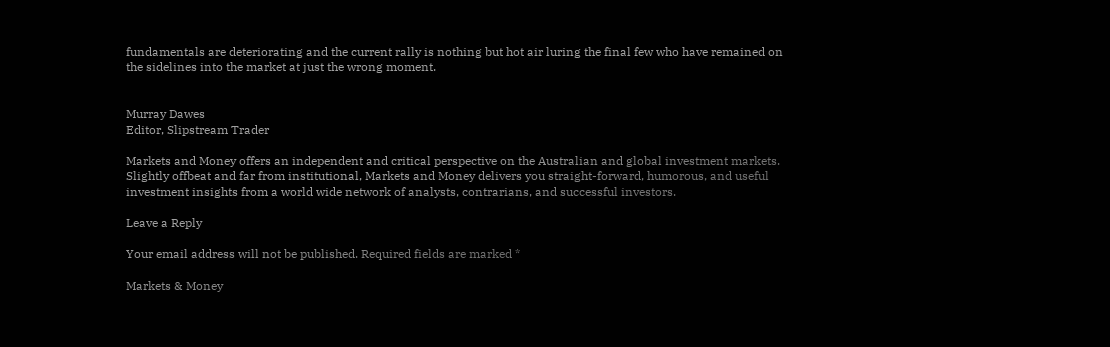fundamentals are deteriorating and the current rally is nothing but hot air luring the final few who have remained on the sidelines into the market at just the wrong moment.


Murray Dawes
Editor, Slipstream Trader

Markets and Money offers an independent and critical perspective on the Australian and global investment markets. Slightly offbeat and far from institutional, Markets and Money delivers you straight-forward, humorous, and useful investment insights from a world wide network of analysts, contrarians, and successful investors.

Leave a Reply

Your email address will not be published. Required fields are marked *

Markets & Money